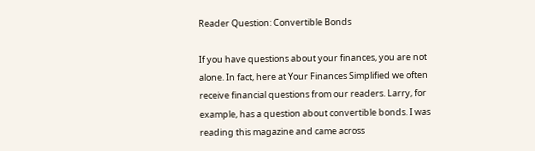Reader Question: Convertible Bonds

If you have questions about your finances, you are not alone. In fact, here at Your Finances Simplified we often receive financial questions from our readers. Larry, for example, has a question about convertible bonds. I was reading this magazine and came across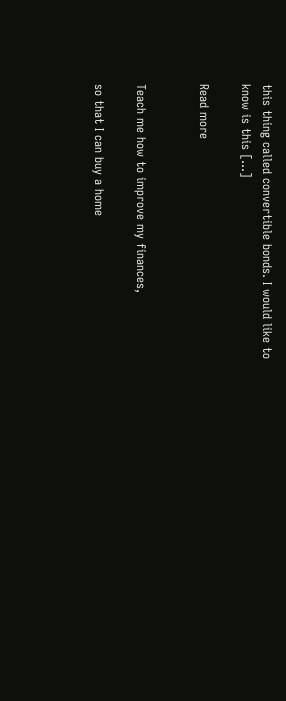this thing called convertible bonds. I would like to know is this […]

Read more


Teach me how to improve my finances,

so that I can buy a home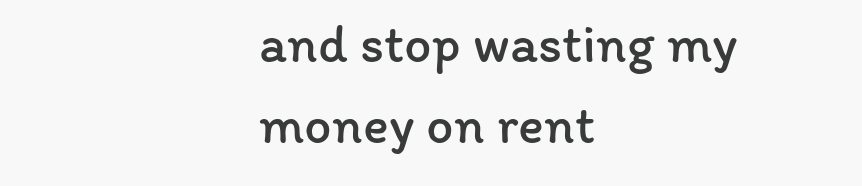and stop wasting my money on rent